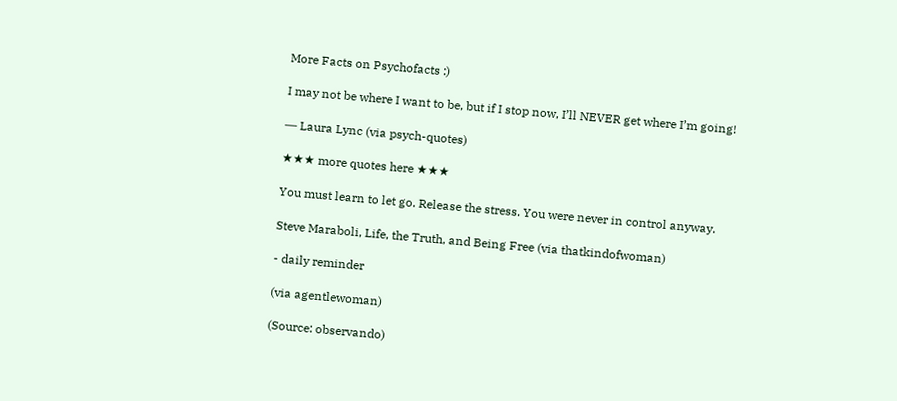More Facts on Psychofacts :)

I may not be where I want to be, but if I stop now, I’ll NEVER get where I’m going!

― Laura Lync (via psych-quotes)

★★★ more quotes here ★★★

You must learn to let go. Release the stress. You were never in control anyway.

Steve Maraboli, Life, the Truth, and Being Free (via thatkindofwoman)

- daily reminder

(via agentlewoman)

(Source: observando)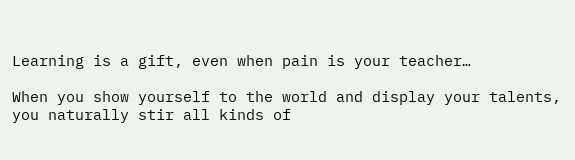Learning is a gift, even when pain is your teacher…

When you show yourself to the world and display your talents, you naturally stir all kinds of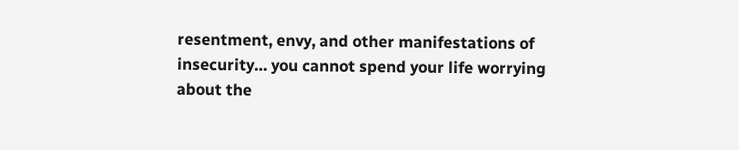resentment, envy, and other manifestations of insecurity… you cannot spend your life worrying about the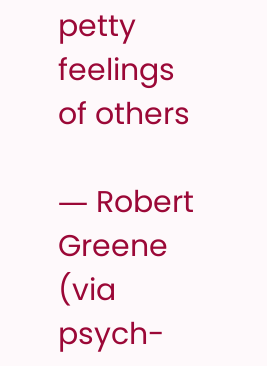petty feelings of others

― Robert Greene (via psych-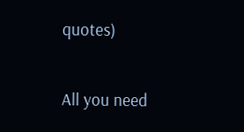quotes)

All you need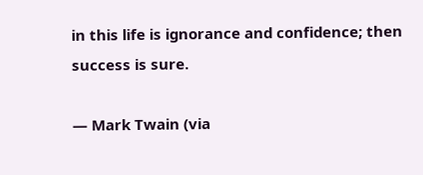in this life is ignorance and confidence; then success is sure.

― Mark Twain (via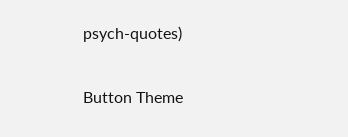psych-quotes)

Button Theme